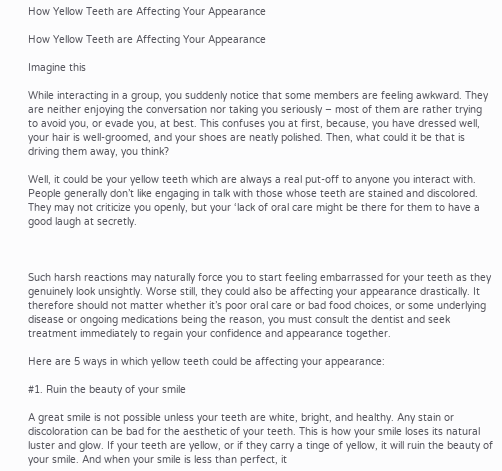How Yellow Teeth are Affecting Your Appearance

How Yellow Teeth are Affecting Your Appearance

Imagine this

While interacting in a group, you suddenly notice that some members are feeling awkward. They are neither enjoying the conversation nor taking you seriously – most of them are rather trying to avoid you, or evade you, at best. This confuses you at first, because, you have dressed well, your hair is well-groomed, and your shoes are neatly polished. Then, what could it be that is driving them away, you think?

Well, it could be your yellow teeth which are always a real put-off to anyone you interact with. People generally don’t like engaging in talk with those whose teeth are stained and discolored. They may not criticize you openly, but your ‘lack of oral care might be there for them to have a good laugh at secretly.



Such harsh reactions may naturally force you to start feeling embarrassed for your teeth as they genuinely look unsightly. Worse still, they could also be affecting your appearance drastically. It therefore should not matter whether it’s poor oral care or bad food choices, or some underlying disease or ongoing medications being the reason, you must consult the dentist and seek treatment immediately to regain your confidence and appearance together.

Here are 5 ways in which yellow teeth could be affecting your appearance:

#1. Ruin the beauty of your smile

A great smile is not possible unless your teeth are white, bright, and healthy. Any stain or discoloration can be bad for the aesthetic of your teeth. This is how your smile loses its natural luster and glow. If your teeth are yellow, or if they carry a tinge of yellow, it will ruin the beauty of your smile. And when your smile is less than perfect, it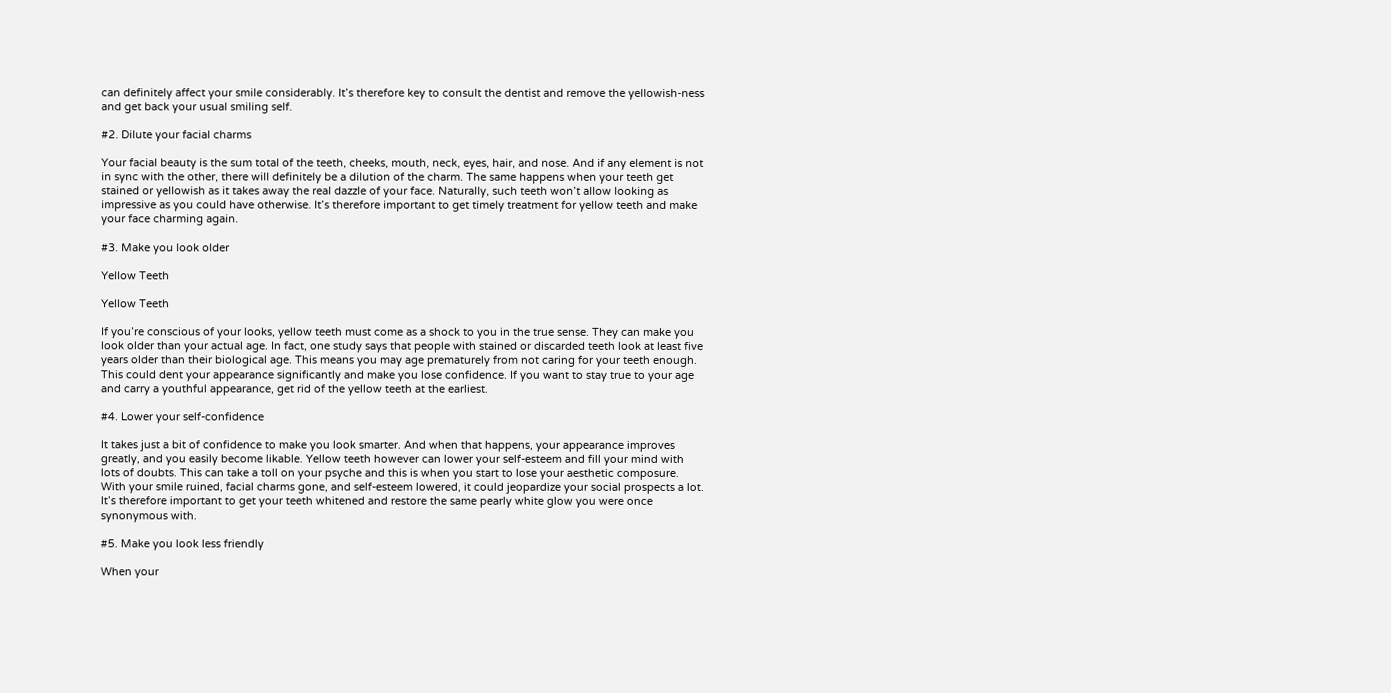can definitely affect your smile considerably. It’s therefore key to consult the dentist and remove the yellowish-ness and get back your usual smiling self.

#2. Dilute your facial charms

Your facial beauty is the sum total of the teeth, cheeks, mouth, neck, eyes, hair, and nose. And if any element is not in sync with the other, there will definitely be a dilution of the charm. The same happens when your teeth get stained or yellowish as it takes away the real dazzle of your face. Naturally, such teeth won’t allow looking as impressive as you could have otherwise. It’s therefore important to get timely treatment for yellow teeth and make your face charming again.

#3. Make you look older

Yellow Teeth

Yellow Teeth

If you’re conscious of your looks, yellow teeth must come as a shock to you in the true sense. They can make you look older than your actual age. In fact, one study says that people with stained or discarded teeth look at least five years older than their biological age. This means you may age prematurely from not caring for your teeth enough. This could dent your appearance significantly and make you lose confidence. If you want to stay true to your age and carry a youthful appearance, get rid of the yellow teeth at the earliest.

#4. Lower your self-confidence

It takes just a bit of confidence to make you look smarter. And when that happens, your appearance improves greatly, and you easily become likable. Yellow teeth however can lower your self-esteem and fill your mind with lots of doubts. This can take a toll on your psyche and this is when you start to lose your aesthetic composure. With your smile ruined, facial charms gone, and self-esteem lowered, it could jeopardize your social prospects a lot. It’s therefore important to get your teeth whitened and restore the same pearly white glow you were once synonymous with.

#5. Make you look less friendly

When your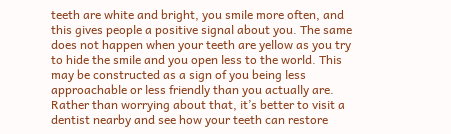teeth are white and bright, you smile more often, and this gives people a positive signal about you. The same does not happen when your teeth are yellow as you try to hide the smile and you open less to the world. This may be constructed as a sign of you being less approachable or less friendly than you actually are. Rather than worrying about that, it’s better to visit a dentist nearby and see how your teeth can restore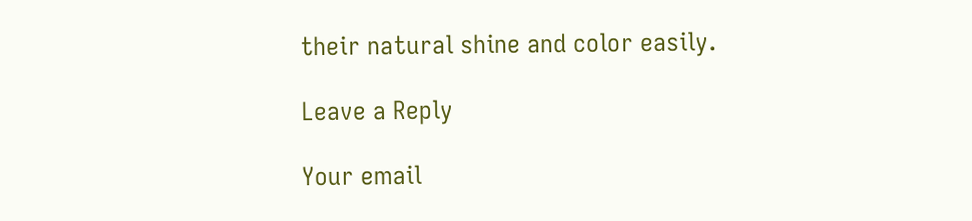their natural shine and color easily.

Leave a Reply

Your email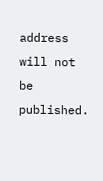address will not be published.